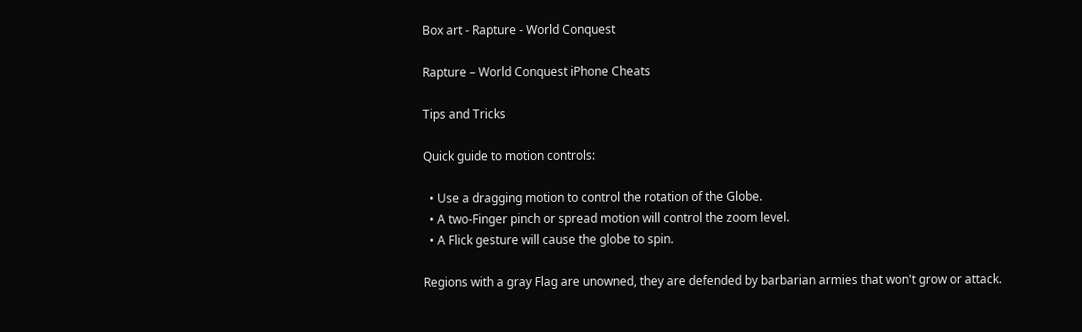Box art - Rapture - World Conquest

Rapture – World Conquest iPhone Cheats

Tips and Tricks

Quick guide to motion controls:

  • Use a dragging motion to control the rotation of the Globe.
  • A two-Finger pinch or spread motion will control the zoom level.
  • A Flick gesture will cause the globe to spin.

Regions with a gray Flag are unowned, they are defended by barbarian armies that won't grow or attack.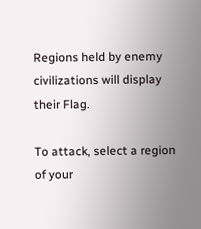Regions held by enemy civilizations will display their Flag.

To attack, select a region of your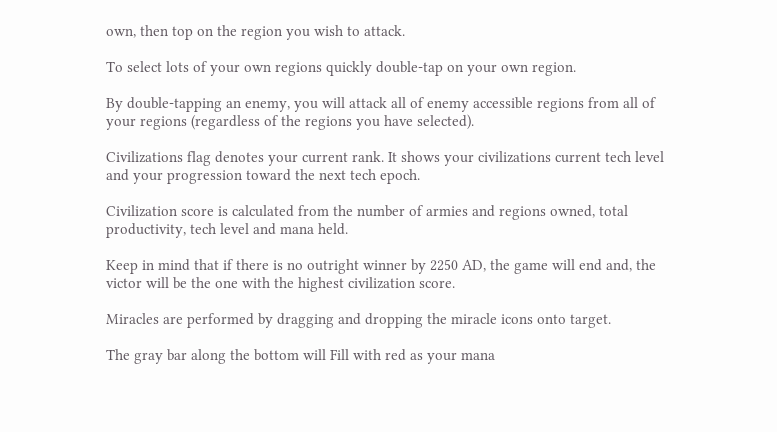own, then top on the region you wish to attack.

To select lots of your own regions quickly double-tap on your own region.

By double-tapping an enemy, you will attack all of enemy accessible regions from all of your regions (regardless of the regions you have selected).

Civilizations flag denotes your current rank. It shows your civilizations current tech level and your progression toward the next tech epoch.

Civilization score is calculated from the number of armies and regions owned, total productivity, tech level and mana held.

Keep in mind that if there is no outright winner by 2250 AD, the game will end and, the victor will be the one with the highest civilization score.

Miracles are performed by dragging and dropping the miracle icons onto target.

The gray bar along the bottom will Fill with red as your mana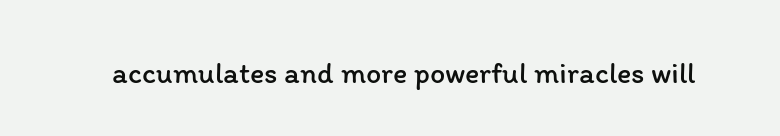accumulates and more powerful miracles will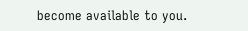become available to you.